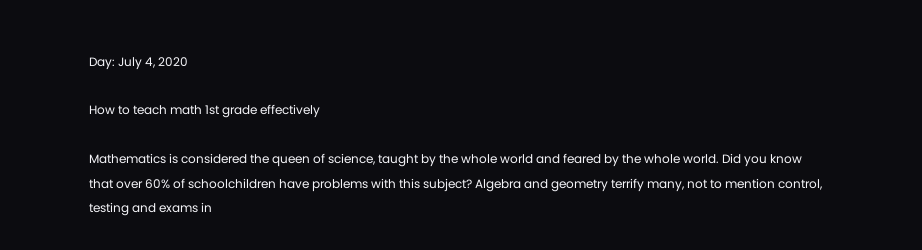Day: July 4, 2020

How to teach math 1st grade effectively

Mathematics is considered the queen of science, taught by the whole world and feared by the whole world. Did you know that over 60% of schoolchildren have problems with this subject? Algebra and geometry terrify many, not to mention control, testing and exams in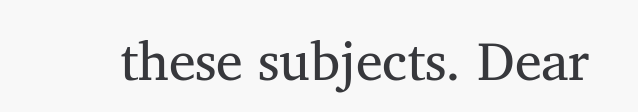these subjects. Dear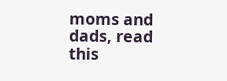moms and dads, read this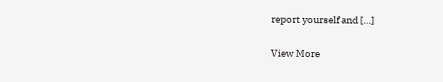report yourself and […]

View More